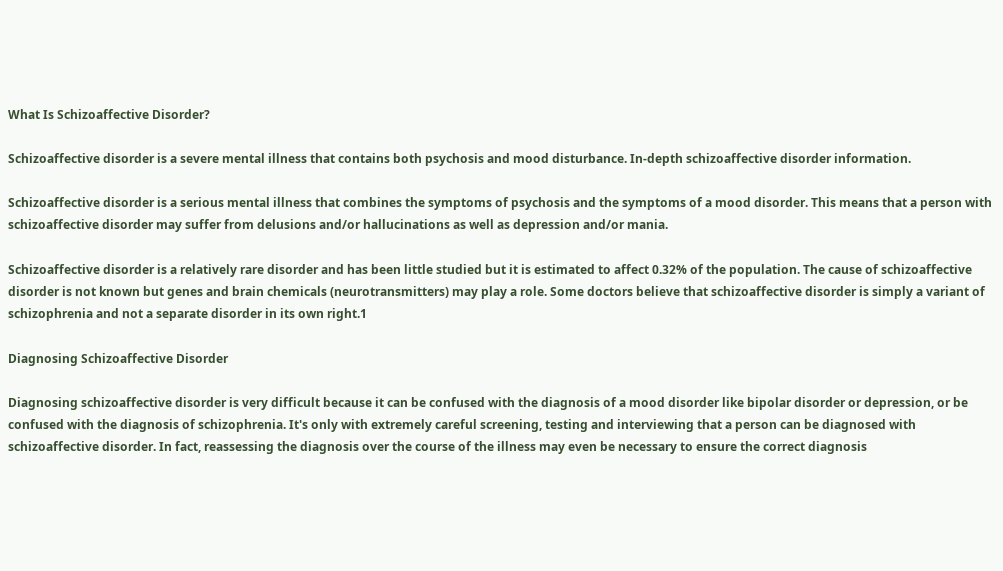What Is Schizoaffective Disorder?

Schizoaffective disorder is a severe mental illness that contains both psychosis and mood disturbance. In-depth schizoaffective disorder information.

Schizoaffective disorder is a serious mental illness that combines the symptoms of psychosis and the symptoms of a mood disorder. This means that a person with schizoaffective disorder may suffer from delusions and/or hallucinations as well as depression and/or mania.

Schizoaffective disorder is a relatively rare disorder and has been little studied but it is estimated to affect 0.32% of the population. The cause of schizoaffective disorder is not known but genes and brain chemicals (neurotransmitters) may play a role. Some doctors believe that schizoaffective disorder is simply a variant of schizophrenia and not a separate disorder in its own right.1

Diagnosing Schizoaffective Disorder

Diagnosing schizoaffective disorder is very difficult because it can be confused with the diagnosis of a mood disorder like bipolar disorder or depression, or be confused with the diagnosis of schizophrenia. It's only with extremely careful screening, testing and interviewing that a person can be diagnosed with schizoaffective disorder. In fact, reassessing the diagnosis over the course of the illness may even be necessary to ensure the correct diagnosis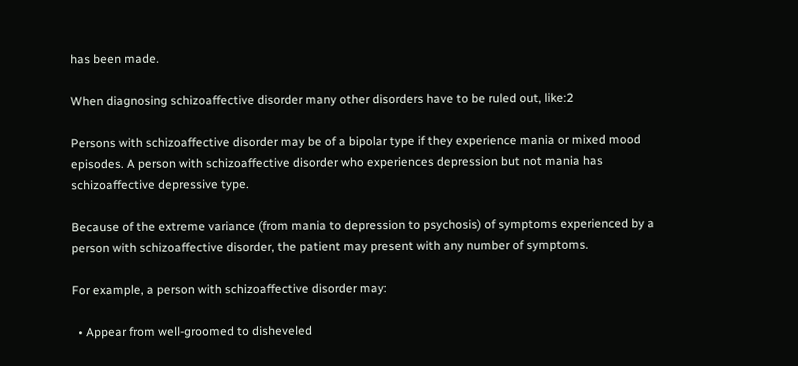has been made.

When diagnosing schizoaffective disorder many other disorders have to be ruled out, like:2

Persons with schizoaffective disorder may be of a bipolar type if they experience mania or mixed mood episodes. A person with schizoaffective disorder who experiences depression but not mania has schizoaffective depressive type.

Because of the extreme variance (from mania to depression to psychosis) of symptoms experienced by a person with schizoaffective disorder, the patient may present with any number of symptoms.

For example, a person with schizoaffective disorder may:

  • Appear from well-groomed to disheveled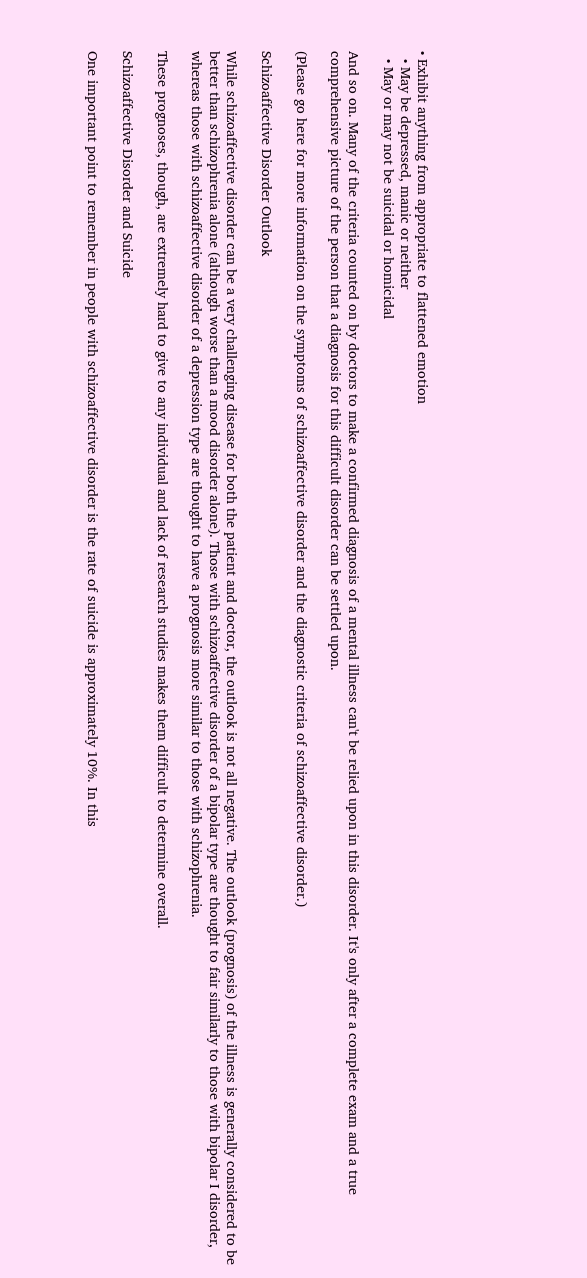• Exhibit anything from appropriate to flattened emotion
  • May be depressed, manic or neither
  • May or may not be suicidal or homicidal

And so on. Many of the criteria counted on by doctors to make a confirmed diagnosis of a mental illness can't be relied upon in this disorder. It's only after a complete exam and a true comprehensive picture of the person that a diagnosis for this difficult disorder can be settled upon.

(Please go here for more information on the symptoms of schizoaffective disorder and the diagnostic criteria of schizoaffective disorder.)

Schizoaffective Disorder Outlook

While schizoaffective disorder can be a very challenging disease for both the patient and doctor, the outlook is not all negative. The outlook (prognosis) of the illness is generally considered to be better than schizophrenia alone (although worse than a mood disorder alone). Those with schizoaffective disorder of a bipolar type are thought to fair similarly to those with bipolar I disorder, whereas those with schizoaffective disorder of a depression type are thought to have a prognosis more similar to those with schizophrenia.

These prognoses, though, are extremely hard to give to any individual and lack of research studies makes them difficult to determine overall.

Schizoaffective Disorder and Suicide

One important point to remember in people with schizoaffective disorder is the rate of suicide is approximately 10%. In this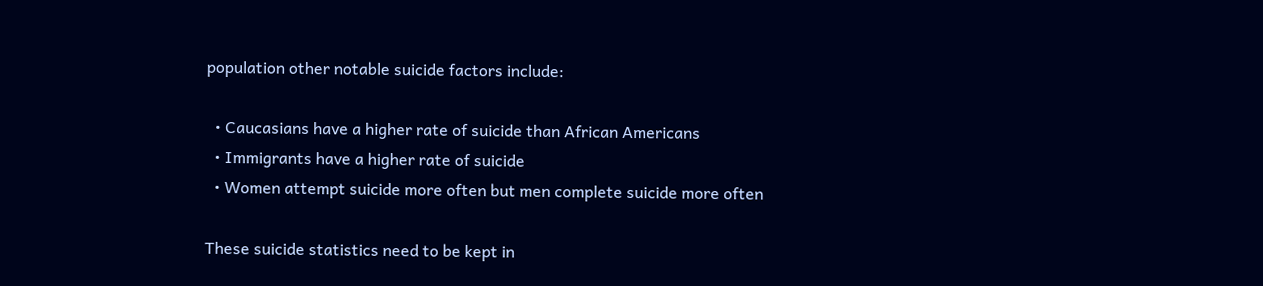population other notable suicide factors include:

  • Caucasians have a higher rate of suicide than African Americans
  • Immigrants have a higher rate of suicide
  • Women attempt suicide more often but men complete suicide more often

These suicide statistics need to be kept in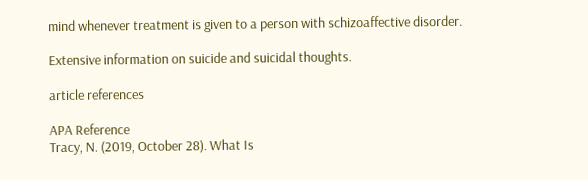mind whenever treatment is given to a person with schizoaffective disorder.

Extensive information on suicide and suicidal thoughts.

article references

APA Reference
Tracy, N. (2019, October 28). What Is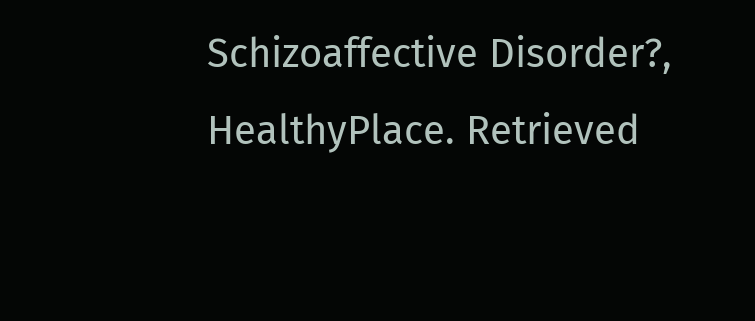Schizoaffective Disorder?, HealthyPlace. Retrieved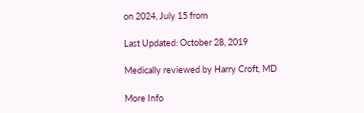on 2024, July 15 from

Last Updated: October 28, 2019

Medically reviewed by Harry Croft, MD

More Info